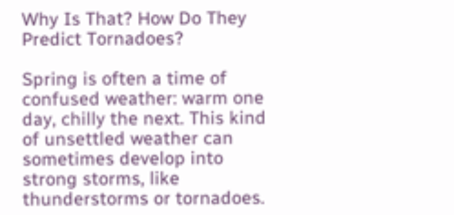Why Is That? How Do They Predict Tornadoes?

Spring is often a time of confused weather: warm one day, chilly the next. This kind of unsettled weather can sometimes develop into strong storms, like thunderstorms or tornadoes.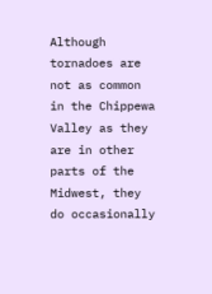Although tornadoes are not as common in the Chippewa Valley as they are in other parts of the Midwest, they do occasionally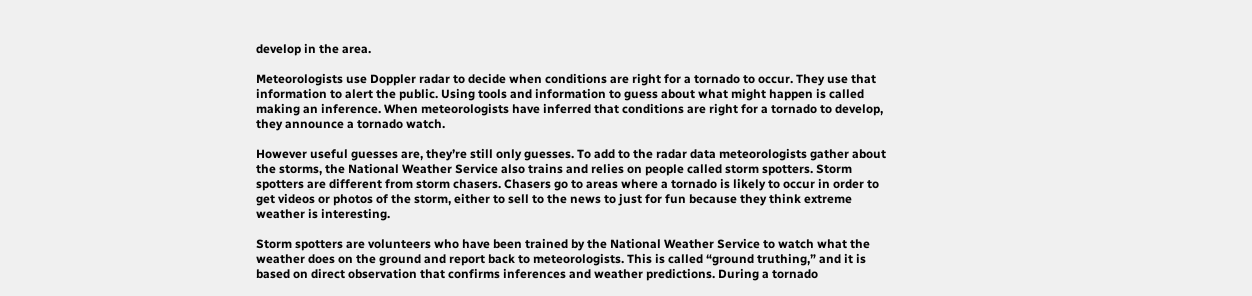develop in the area.

Meteorologists use Doppler radar to decide when conditions are right for a tornado to occur. They use that information to alert the public. Using tools and information to guess about what might happen is called making an inference. When meteorologists have inferred that conditions are right for a tornado to develop, they announce a tornado watch.

However useful guesses are, they’re still only guesses. To add to the radar data meteorologists gather about the storms, the National Weather Service also trains and relies on people called storm spotters. Storm spotters are different from storm chasers. Chasers go to areas where a tornado is likely to occur in order to get videos or photos of the storm, either to sell to the news to just for fun because they think extreme weather is interesting.

Storm spotters are volunteers who have been trained by the National Weather Service to watch what the weather does on the ground and report back to meteorologists. This is called “ground truthing,” and it is based on direct observation that confirms inferences and weather predictions. During a tornado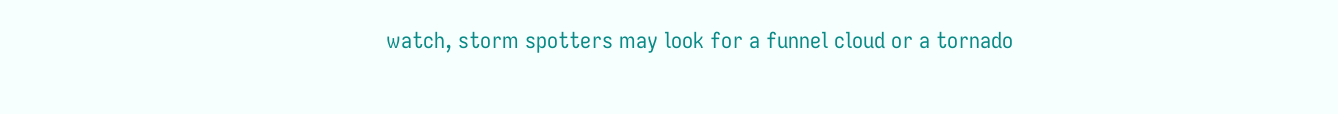watch, storm spotters may look for a funnel cloud or a tornado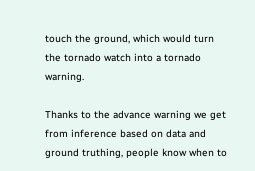touch the ground, which would turn the tornado watch into a tornado warning.

Thanks to the advance warning we get from inference based on data and ground truthing, people know when to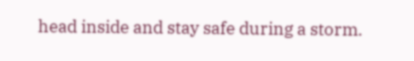head inside and stay safe during a storm.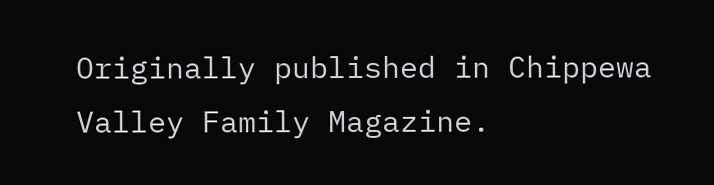Originally published in Chippewa Valley Family Magazine.